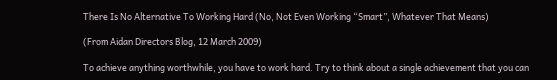There Is No Alternative To Working Hard (No, Not Even Working “Smart”, Whatever That Means)

(From Aidan Directors Blog, 12 March 2009)

To achieve anything worthwhile, you have to work hard. Try to think about a single achievement that you can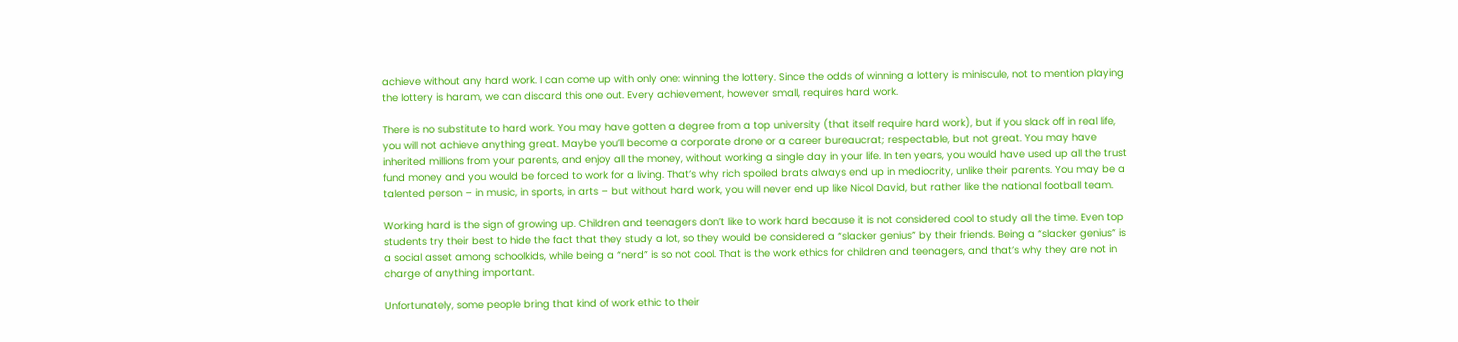achieve without any hard work. I can come up with only one: winning the lottery. Since the odds of winning a lottery is miniscule, not to mention playing the lottery is haram, we can discard this one out. Every achievement, however small, requires hard work.

There is no substitute to hard work. You may have gotten a degree from a top university (that itself require hard work), but if you slack off in real life, you will not achieve anything great. Maybe you’ll become a corporate drone or a career bureaucrat; respectable, but not great. You may have inherited millions from your parents, and enjoy all the money, without working a single day in your life. In ten years, you would have used up all the trust fund money and you would be forced to work for a living. That’s why rich spoiled brats always end up in mediocrity, unlike their parents. You may be a talented person – in music, in sports, in arts – but without hard work, you will never end up like Nicol David, but rather like the national football team.

Working hard is the sign of growing up. Children and teenagers don’t like to work hard because it is not considered cool to study all the time. Even top students try their best to hide the fact that they study a lot, so they would be considered a “slacker genius” by their friends. Being a “slacker genius” is a social asset among schoolkids, while being a “nerd” is so not cool. That is the work ethics for children and teenagers, and that’s why they are not in charge of anything important.

Unfortunately, some people bring that kind of work ethic to their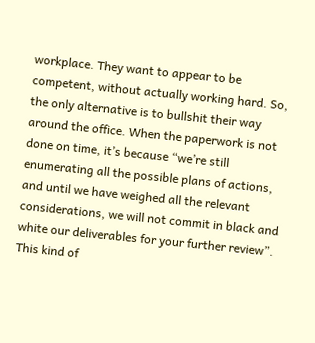workplace. They want to appear to be competent, without actually working hard. So, the only alternative is to bullshit their way around the office. When the paperwork is not done on time, it’s because “we’re still enumerating all the possible plans of actions, and until we have weighed all the relevant considerations, we will not commit in black and white our deliverables for your further review”. This kind of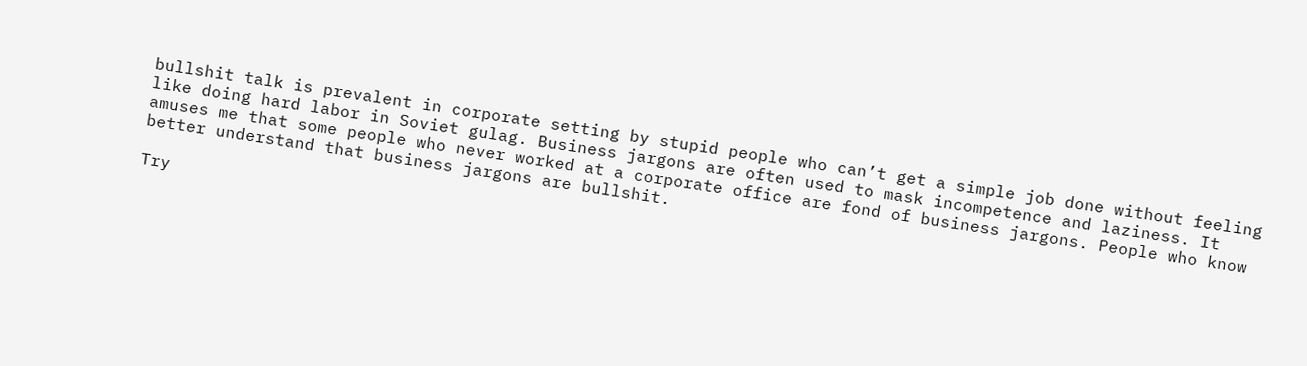bullshit talk is prevalent in corporate setting by stupid people who can’t get a simple job done without feeling like doing hard labor in Soviet gulag. Business jargons are often used to mask incompetence and laziness. It amuses me that some people who never worked at a corporate office are fond of business jargons. People who know better understand that business jargons are bullshit.

Try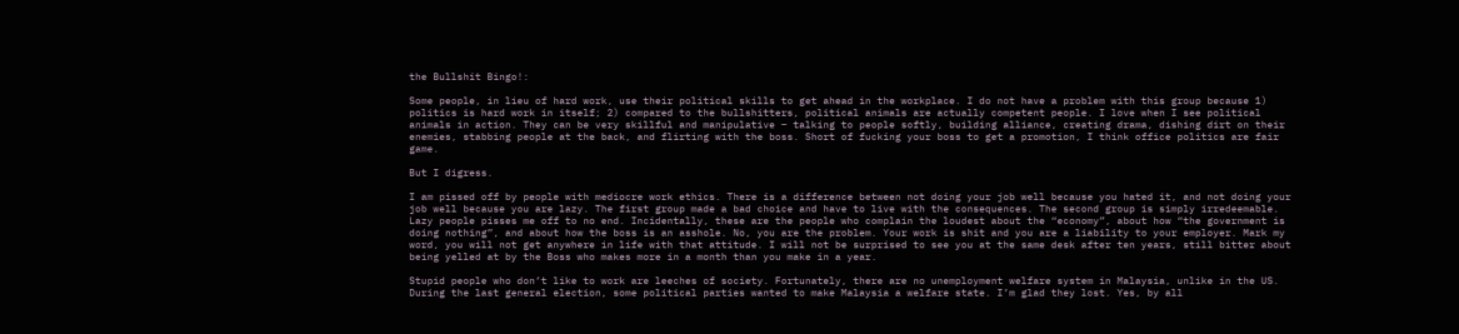the Bullshit Bingo!:

Some people, in lieu of hard work, use their political skills to get ahead in the workplace. I do not have a problem with this group because 1) politics is hard work in itself; 2) compared to the bullshitters, political animals are actually competent people. I love when I see political animals in action. They can be very skillful and manipulative – talking to people softly, building alliance, creating drama, dishing dirt on their enemies, stabbing people at the back, and flirting with the boss. Short of fucking your boss to get a promotion, I think office politics are fair game.

But I digress.

I am pissed off by people with mediocre work ethics. There is a difference between not doing your job well because you hated it, and not doing your job well because you are lazy. The first group made a bad choice and have to live with the consequences. The second group is simply irredeemable. Lazy people pisses me off to no end. Incidentally, these are the people who complain the loudest about the “economy”, about how “the government is doing nothing”, and about how the boss is an asshole. No, you are the problem. Your work is shit and you are a liability to your employer. Mark my word, you will not get anywhere in life with that attitude. I will not be surprised to see you at the same desk after ten years, still bitter about being yelled at by the Boss who makes more in a month than you make in a year.

Stupid people who don’t like to work are leeches of society. Fortunately, there are no unemployment welfare system in Malaysia, unlike in the US. During the last general election, some political parties wanted to make Malaysia a welfare state. I’m glad they lost. Yes, by all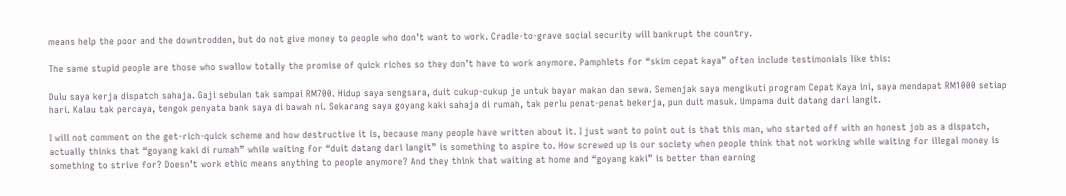means help the poor and the downtrodden, but do not give money to people who don’t want to work. Cradle-to-grave social security will bankrupt the country.

The same stupid people are those who swallow totally the promise of quick riches so they don’t have to work anymore. Pamphlets for “skim cepat kaya” often include testimonials like this:

Dulu saya kerja dispatch sahaja. Gaji sebulan tak sampai RM700. Hidup saya sengsara, duit cukup-cukup je untuk bayar makan dan sewa. Semenjak saya mengikuti program Cepat Kaya ini, saya mendapat RM1000 setiap hari. Kalau tak percaya, tengok penyata bank saya di bawah ni. Sekarang saya goyang kaki sahaja di rumah, tak perlu penat-penat bekerja, pun duit masuk. Umpama duit datang dari langit.

I will not comment on the get-rich-quick scheme and how destructive it is, because many people have written about it. I just want to point out is that this man, who started off with an honest job as a dispatch, actually thinks that “goyang kaki di rumah” while waiting for “duit datang dari langit” is something to aspire to. How screwed up is our society when people think that not working while waiting for illegal money is something to strive for? Doesn’t work ethic means anything to people anymore? And they think that waiting at home and “goyang kaki” is better than earning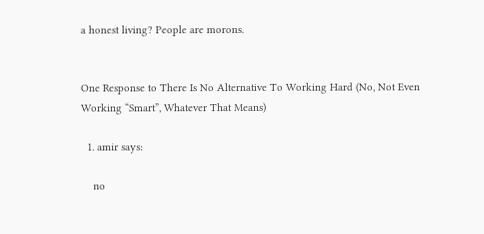a honest living? People are morons.


One Response to There Is No Alternative To Working Hard (No, Not Even Working “Smart”, Whatever That Means)

  1. amir says:

    no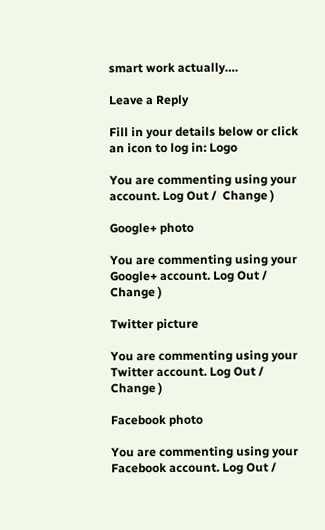smart work actually….

Leave a Reply

Fill in your details below or click an icon to log in: Logo

You are commenting using your account. Log Out /  Change )

Google+ photo

You are commenting using your Google+ account. Log Out /  Change )

Twitter picture

You are commenting using your Twitter account. Log Out /  Change )

Facebook photo

You are commenting using your Facebook account. Log Out /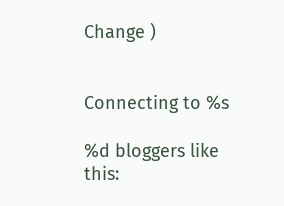Change )


Connecting to %s

%d bloggers like this: